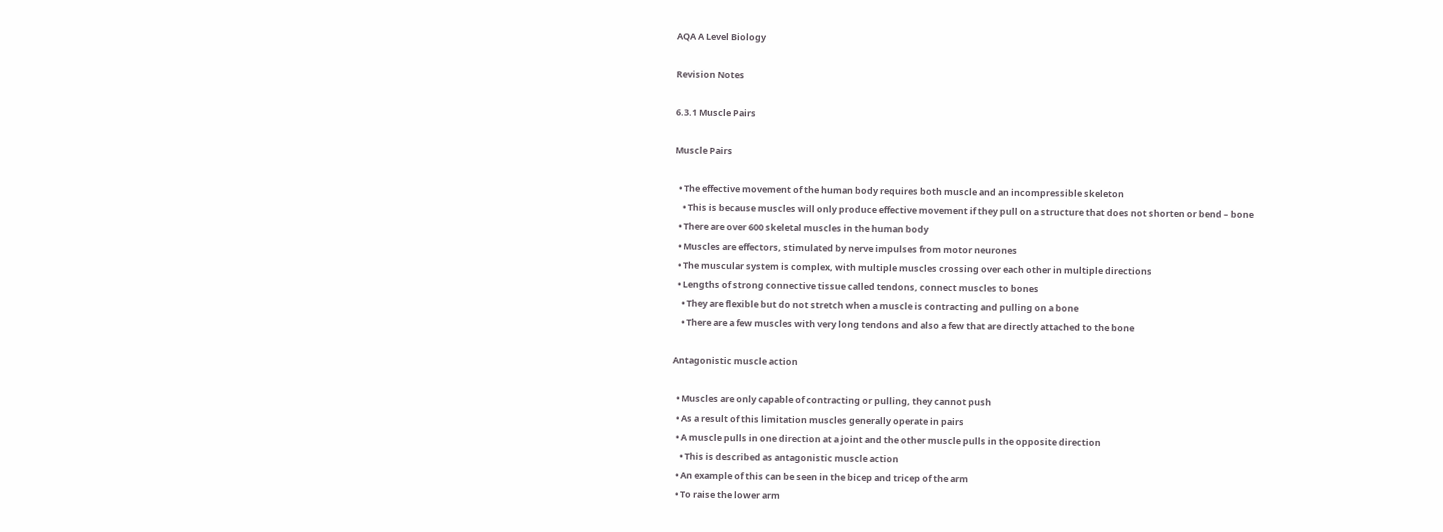AQA A Level Biology

Revision Notes

6.3.1 Muscle Pairs

Muscle Pairs

  • The effective movement of the human body requires both muscle and an incompressible skeleton
    • This is because muscles will only produce effective movement if they pull on a structure that does not shorten or bend – bone
  • There are over 600 skeletal muscles in the human body
  • Muscles are effectors, stimulated by nerve impulses from motor neurones
  • The muscular system is complex, with multiple muscles crossing over each other in multiple directions
  • Lengths of strong connective tissue called tendons, connect muscles to bones
    • They are flexible but do not stretch when a muscle is contracting and pulling on a bone
    • There are a few muscles with very long tendons and also a few that are directly attached to the bone

Antagonistic muscle action

  • Muscles are only capable of contracting or pulling, they cannot push
  • As a result of this limitation muscles generally operate in pairs
  • A muscle pulls in one direction at a joint and the other muscle pulls in the opposite direction
    • This is described as antagonistic muscle action
  • An example of this can be seen in the bicep and tricep of the arm
  • To raise the lower arm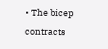• The bicep contracts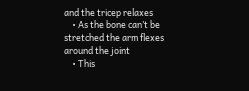and the tricep relaxes
    • As the bone can’t be stretched the arm flexes around the joint
    • This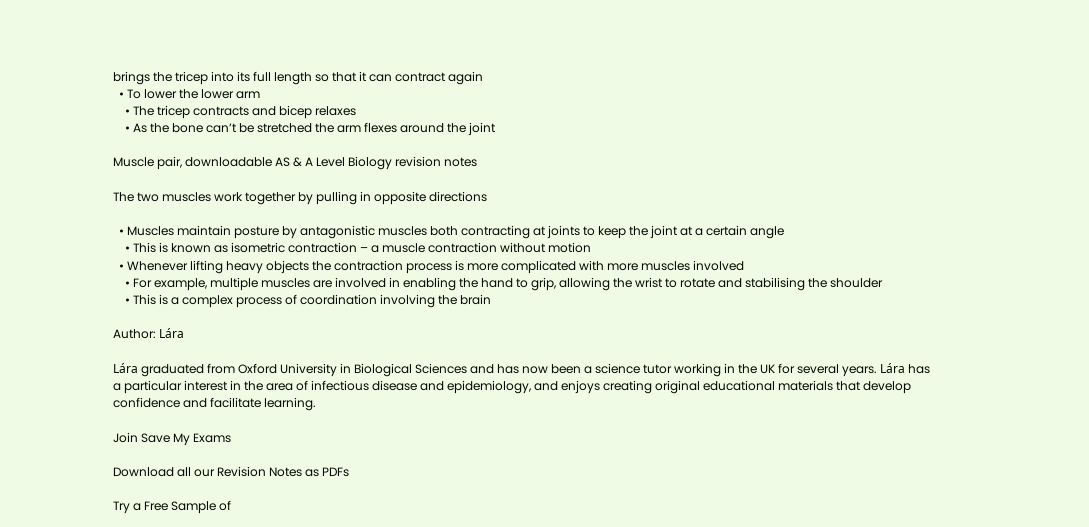brings the tricep into its full length so that it can contract again
  • To lower the lower arm
    • The tricep contracts and bicep relaxes
    • As the bone can’t be stretched the arm flexes around the joint

Muscle pair, downloadable AS & A Level Biology revision notes

The two muscles work together by pulling in opposite directions

  • Muscles maintain posture by antagonistic muscles both contracting at joints to keep the joint at a certain angle
    • This is known as isometric contraction – a muscle contraction without motion
  • Whenever lifting heavy objects the contraction process is more complicated with more muscles involved
    • For example, multiple muscles are involved in enabling the hand to grip, allowing the wrist to rotate and stabilising the shoulder
    • This is a complex process of coordination involving the brain

Author: Lára

Lára graduated from Oxford University in Biological Sciences and has now been a science tutor working in the UK for several years. Lára has a particular interest in the area of infectious disease and epidemiology, and enjoys creating original educational materials that develop confidence and facilitate learning.

Join Save My Exams

Download all our Revision Notes as PDFs

Try a Free Sample of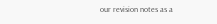our revision notes as a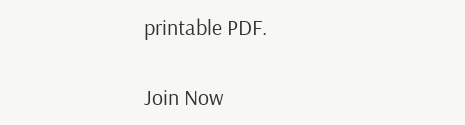printable PDF.

Join Now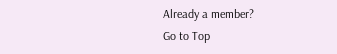Already a member?
Go to Top